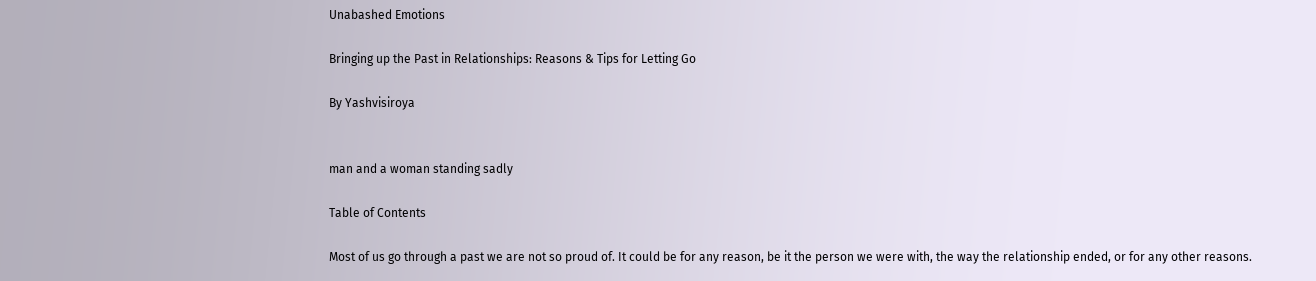Unabashed Emotions

Bringing up the Past in Relationships: Reasons & Tips for Letting Go

By Yashvisiroya


man and a woman standing sadly

Table of Contents

Most of us go through a past we are not so proud of. It could be for any reason, be it the person we were with, the way the relationship ended, or for any other reasons.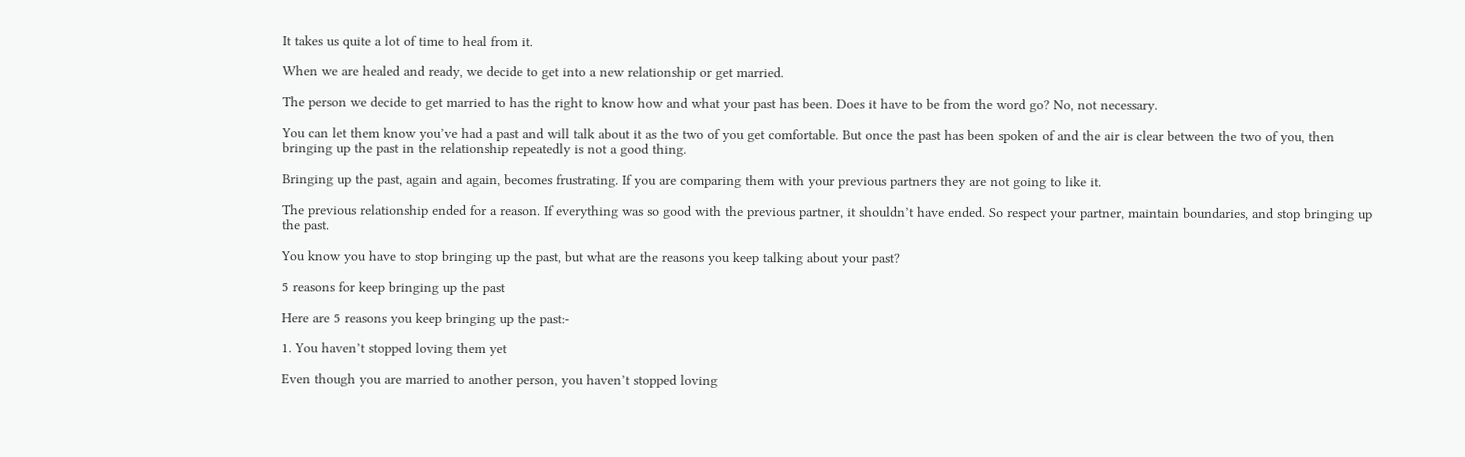It takes us quite a lot of time to heal from it.

When we are healed and ready, we decide to get into a new relationship or get married.

The person we decide to get married to has the right to know how and what your past has been. Does it have to be from the word go? No, not necessary.

You can let them know you’ve had a past and will talk about it as the two of you get comfortable. But once the past has been spoken of and the air is clear between the two of you, then bringing up the past in the relationship repeatedly is not a good thing.

Bringing up the past, again and again, becomes frustrating. If you are comparing them with your previous partners they are not going to like it.

The previous relationship ended for a reason. If everything was so good with the previous partner, it shouldn’t have ended. So respect your partner, maintain boundaries, and stop bringing up the past.

You know you have to stop bringing up the past, but what are the reasons you keep talking about your past?

5 reasons for keep bringing up the past

Here are 5 reasons you keep bringing up the past:-

1. You haven’t stopped loving them yet

Even though you are married to another person, you haven’t stopped loving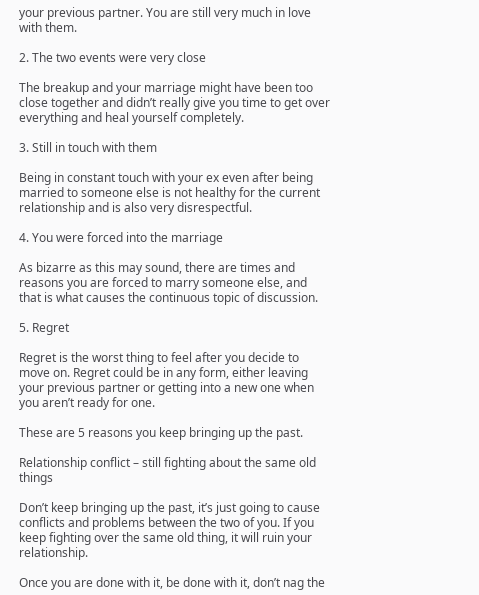your previous partner. You are still very much in love with them.

2. The two events were very close

The breakup and your marriage might have been too close together and didn’t really give you time to get over everything and heal yourself completely.

3. Still in touch with them

Being in constant touch with your ex even after being married to someone else is not healthy for the current relationship and is also very disrespectful.

4. You were forced into the marriage

As bizarre as this may sound, there are times and reasons you are forced to marry someone else, and that is what causes the continuous topic of discussion.

5. Regret

Regret is the worst thing to feel after you decide to move on. Regret could be in any form, either leaving your previous partner or getting into a new one when you aren’t ready for one.

These are 5 reasons you keep bringing up the past.

Relationship conflict – still fighting about the same old things

Don’t keep bringing up the past, it’s just going to cause conflicts and problems between the two of you. If you keep fighting over the same old thing, it will ruin your relationship.

Once you are done with it, be done with it, don’t nag the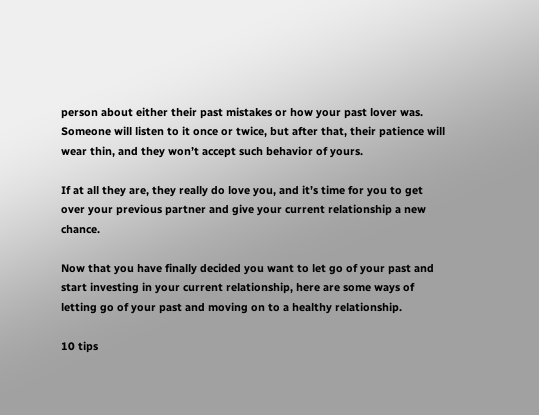person about either their past mistakes or how your past lover was. Someone will listen to it once or twice, but after that, their patience will wear thin, and they won’t accept such behavior of yours.

If at all they are, they really do love you, and it’s time for you to get over your previous partner and give your current relationship a new chance.

Now that you have finally decided you want to let go of your past and start investing in your current relationship, here are some ways of letting go of your past and moving on to a healthy relationship.

10 tips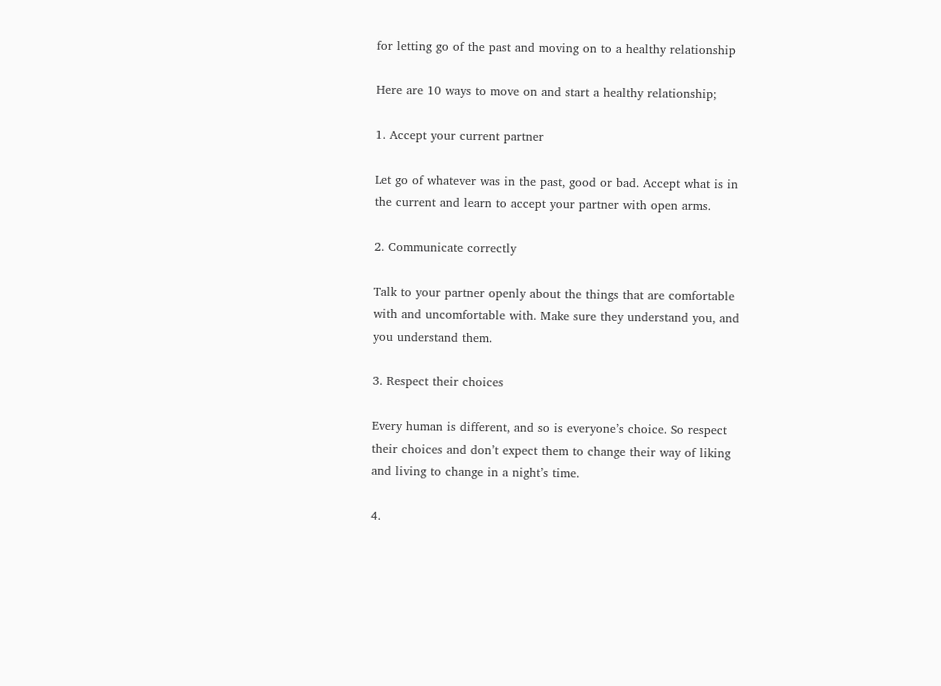for letting go of the past and moving on to a healthy relationship

Here are 10 ways to move on and start a healthy relationship;

1. Accept your current partner

Let go of whatever was in the past, good or bad. Accept what is in the current and learn to accept your partner with open arms.

2. Communicate correctly

Talk to your partner openly about the things that are comfortable with and uncomfortable with. Make sure they understand you, and you understand them.

3. Respect their choices

Every human is different, and so is everyone’s choice. So respect their choices and don’t expect them to change their way of liking and living to change in a night’s time.

4.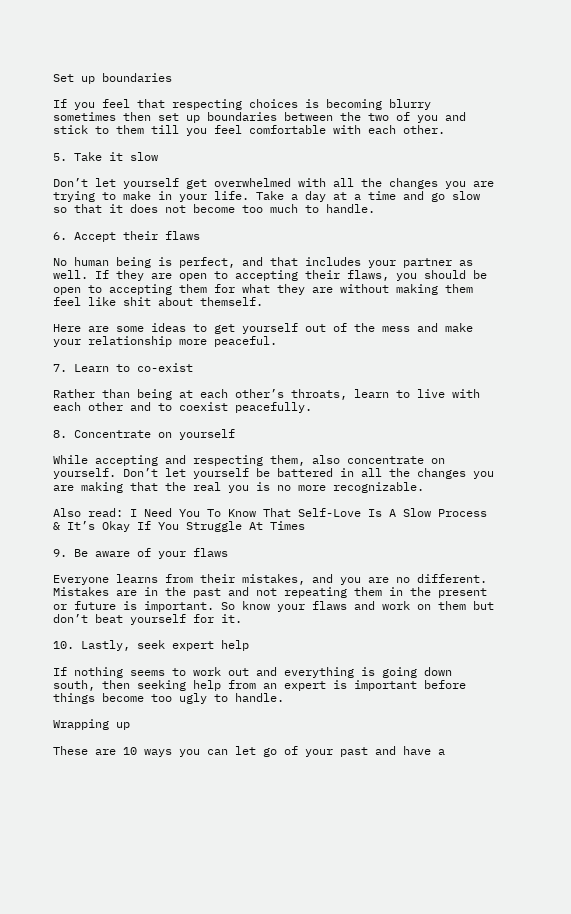Set up boundaries

If you feel that respecting choices is becoming blurry sometimes then set up boundaries between the two of you and stick to them till you feel comfortable with each other.

5. Take it slow

Don’t let yourself get overwhelmed with all the changes you are trying to make in your life. Take a day at a time and go slow so that it does not become too much to handle.

6. Accept their flaws

No human being is perfect, and that includes your partner as well. If they are open to accepting their flaws, you should be open to accepting them for what they are without making them feel like shit about themself.

Here are some ideas to get yourself out of the mess and make your relationship more peaceful.

7. Learn to co-exist

Rather than being at each other’s throats, learn to live with each other and to coexist peacefully.

8. Concentrate on yourself

While accepting and respecting them, also concentrate on yourself. Don’t let yourself be battered in all the changes you are making that the real you is no more recognizable.

Also read: I Need You To Know That Self-Love Is A Slow Process & It’s Okay If You Struggle At Times

9. Be aware of your flaws

Everyone learns from their mistakes, and you are no different. Mistakes are in the past and not repeating them in the present or future is important. So know your flaws and work on them but don’t beat yourself for it.

10. Lastly, seek expert help

If nothing seems to work out and everything is going down south, then seeking help from an expert is important before things become too ugly to handle.

Wrapping up

These are 10 ways you can let go of your past and have a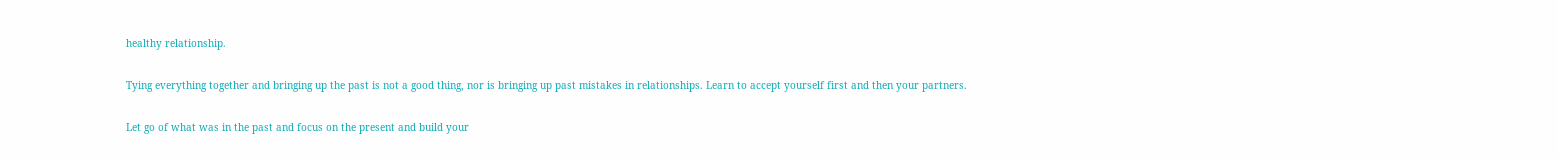healthy relationship.

Tying everything together and bringing up the past is not a good thing, nor is bringing up past mistakes in relationships. Learn to accept yourself first and then your partners.

Let go of what was in the past and focus on the present and build your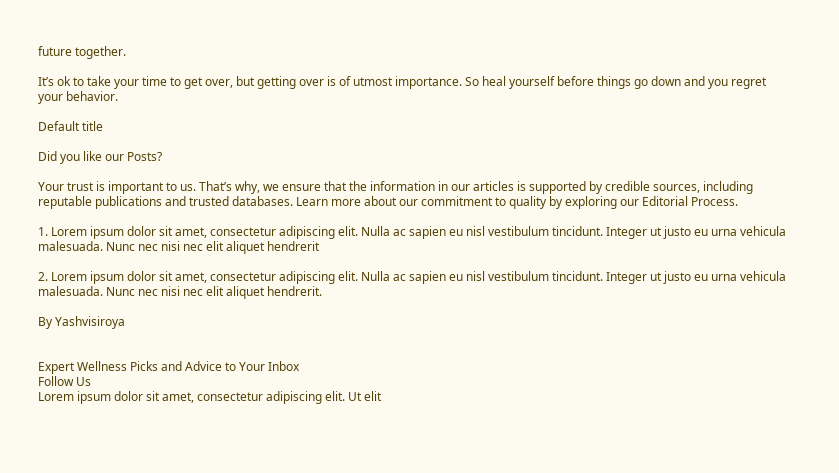future together.

It’s ok to take your time to get over, but getting over is of utmost importance. So heal yourself before things go down and you regret your behavior.

Default title

Did you like our Posts?

Your trust is important to us. That’s why, we ensure that the information in our articles is supported by credible sources, including reputable publications and trusted databases. Learn more about our commitment to quality by exploring our Editorial Process.

1. Lorem ipsum dolor sit amet, consectetur adipiscing elit. Nulla ac sapien eu nisl vestibulum tincidunt. Integer ut justo eu urna vehicula malesuada. Nunc nec nisi nec elit aliquet hendrerit

2. Lorem ipsum dolor sit amet, consectetur adipiscing elit. Nulla ac sapien eu nisl vestibulum tincidunt. Integer ut justo eu urna vehicula malesuada. Nunc nec nisi nec elit aliquet hendrerit.

By Yashvisiroya


Expert Wellness Picks and Advice to Your Inbox
Follow Us
Lorem ipsum dolor sit amet, consectetur adipiscing elit. Ut elit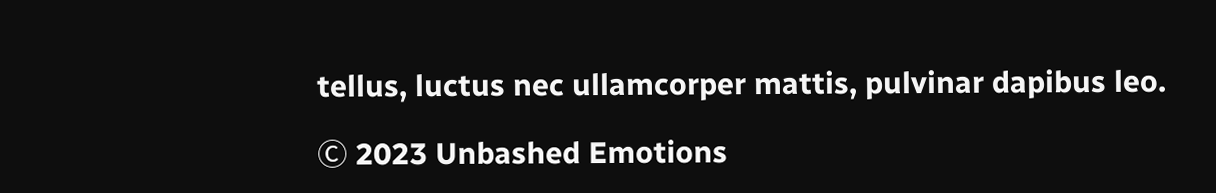tellus, luctus nec ullamcorper mattis, pulvinar dapibus leo.

Ⓒ 2023 Unbashed Emotions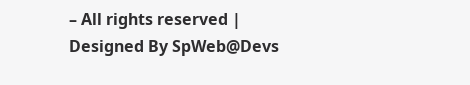– All rights reserved | Designed By SpWeb@Devs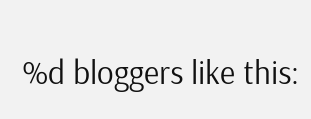%d bloggers like this: